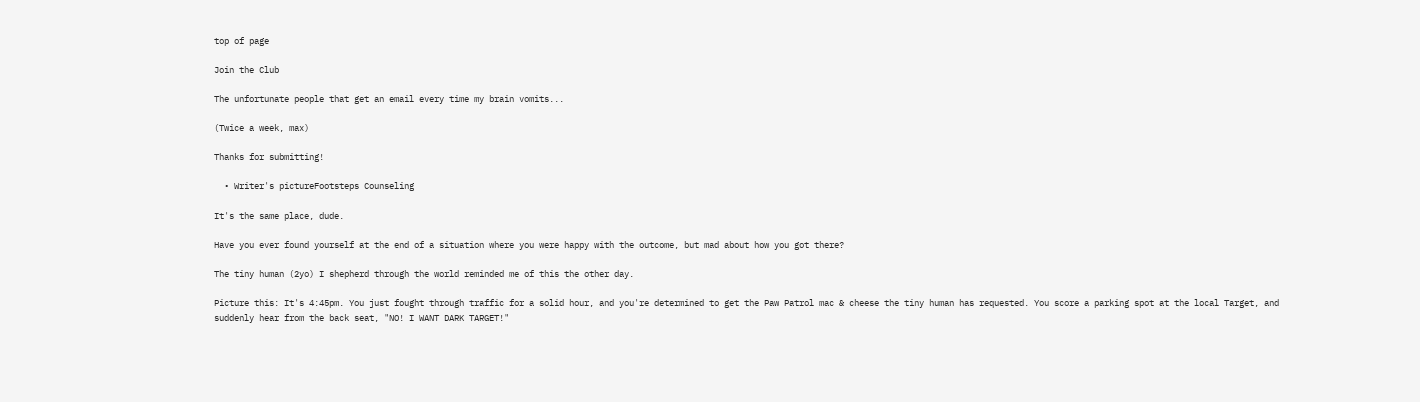top of page

Join the Club

The unfortunate people that get an email every time my brain vomits...

(Twice a week, max)

Thanks for submitting!

  • Writer's pictureFootsteps Counseling

It's the same place, dude.

Have you ever found yourself at the end of a situation where you were happy with the outcome, but mad about how you got there?

The tiny human (2yo) I shepherd through the world reminded me of this the other day.

Picture this: It's 4:45pm. You just fought through traffic for a solid hour, and you're determined to get the Paw Patrol mac & cheese the tiny human has requested. You score a parking spot at the local Target, and suddenly hear from the back seat, "NO! I WANT DARK TARGET!"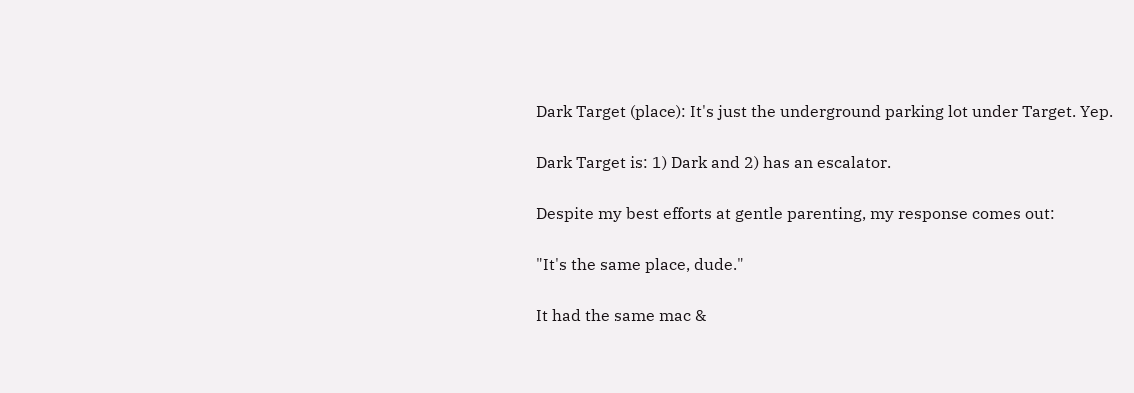Dark Target (place): It's just the underground parking lot under Target. Yep.

Dark Target is: 1) Dark and 2) has an escalator.

Despite my best efforts at gentle parenting, my response comes out:

"It's the same place, dude."

It had the same mac &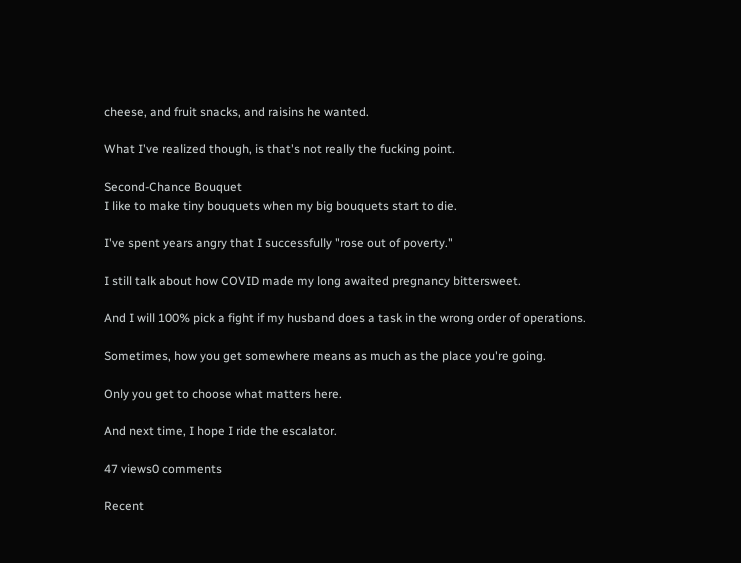cheese, and fruit snacks, and raisins he wanted.

What I've realized though, is that's not really the fucking point.

Second-Chance Bouquet
I like to make tiny bouquets when my big bouquets start to die.

I've spent years angry that I successfully "rose out of poverty."

I still talk about how COVID made my long awaited pregnancy bittersweet.

And I will 100% pick a fight if my husband does a task in the wrong order of operations.

Sometimes, how you get somewhere means as much as the place you're going.

Only you get to choose what matters here.

And next time, I hope I ride the escalator.

47 views0 comments

Recent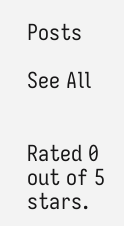Posts

See All


Rated 0 out of 5 stars.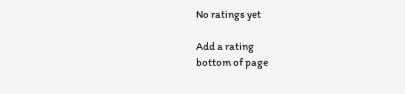No ratings yet

Add a rating
bottom of page